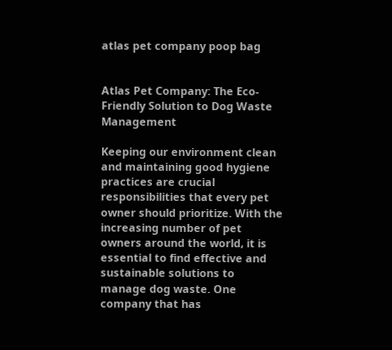atlas pet company poop bag


Atlas Pet Company: The Eco-Friendly Solution to Dog Waste Management

Keeping our environment clean and maintaining good hygiene practices are crucial responsibilities that every pet owner should prioritize. With the increasing number of pet owners around the world, it is essential to find effective and sustainable solutions to manage dog waste. One company that has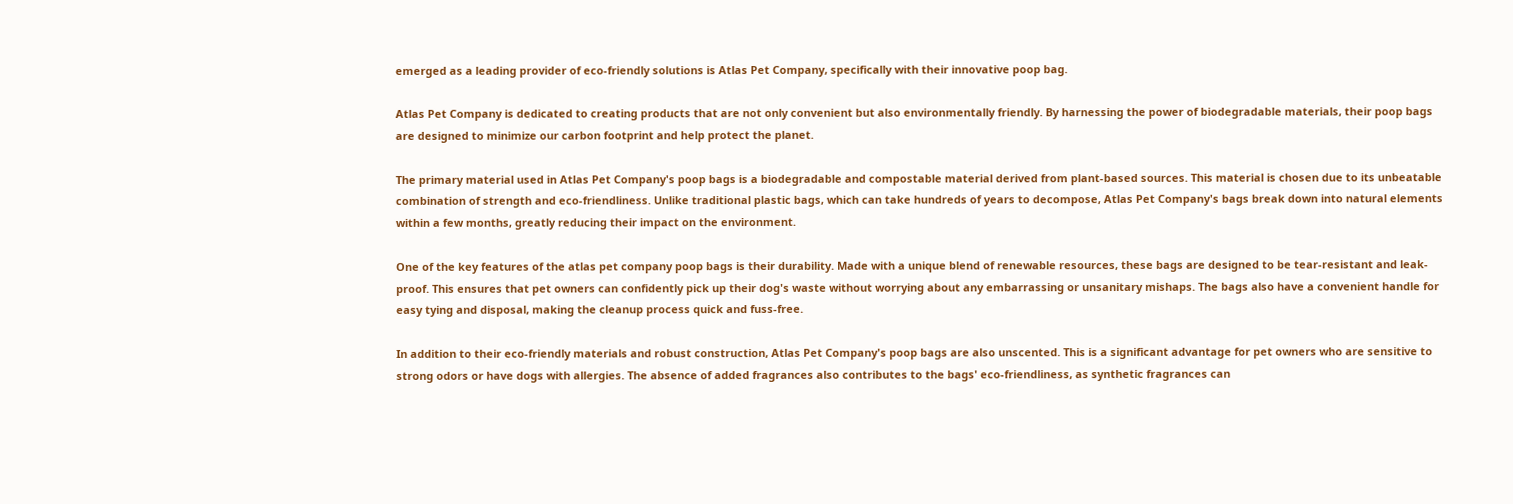emerged as a leading provider of eco-friendly solutions is Atlas Pet Company, specifically with their innovative poop bag.

Atlas Pet Company is dedicated to creating products that are not only convenient but also environmentally friendly. By harnessing the power of biodegradable materials, their poop bags are designed to minimize our carbon footprint and help protect the planet.

The primary material used in Atlas Pet Company's poop bags is a biodegradable and compostable material derived from plant-based sources. This material is chosen due to its unbeatable combination of strength and eco-friendliness. Unlike traditional plastic bags, which can take hundreds of years to decompose, Atlas Pet Company's bags break down into natural elements within a few months, greatly reducing their impact on the environment.

One of the key features of the atlas pet company poop bags is their durability. Made with a unique blend of renewable resources, these bags are designed to be tear-resistant and leak-proof. This ensures that pet owners can confidently pick up their dog's waste without worrying about any embarrassing or unsanitary mishaps. The bags also have a convenient handle for easy tying and disposal, making the cleanup process quick and fuss-free.

In addition to their eco-friendly materials and robust construction, Atlas Pet Company's poop bags are also unscented. This is a significant advantage for pet owners who are sensitive to strong odors or have dogs with allergies. The absence of added fragrances also contributes to the bags' eco-friendliness, as synthetic fragrances can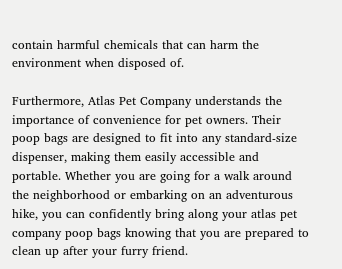contain harmful chemicals that can harm the environment when disposed of.

Furthermore, Atlas Pet Company understands the importance of convenience for pet owners. Their poop bags are designed to fit into any standard-size dispenser, making them easily accessible and portable. Whether you are going for a walk around the neighborhood or embarking on an adventurous hike, you can confidently bring along your atlas pet company poop bags knowing that you are prepared to clean up after your furry friend.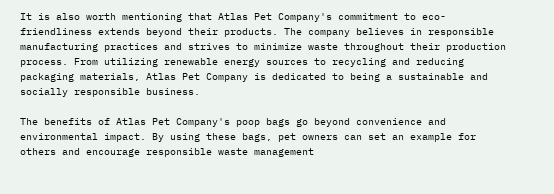It is also worth mentioning that Atlas Pet Company's commitment to eco-friendliness extends beyond their products. The company believes in responsible manufacturing practices and strives to minimize waste throughout their production process. From utilizing renewable energy sources to recycling and reducing packaging materials, Atlas Pet Company is dedicated to being a sustainable and socially responsible business.

The benefits of Atlas Pet Company's poop bags go beyond convenience and environmental impact. By using these bags, pet owners can set an example for others and encourage responsible waste management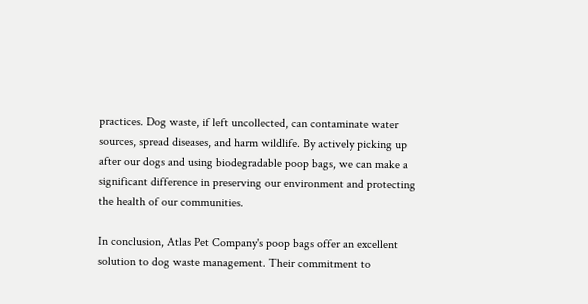practices. Dog waste, if left uncollected, can contaminate water sources, spread diseases, and harm wildlife. By actively picking up after our dogs and using biodegradable poop bags, we can make a significant difference in preserving our environment and protecting the health of our communities.

In conclusion, Atlas Pet Company's poop bags offer an excellent solution to dog waste management. Their commitment to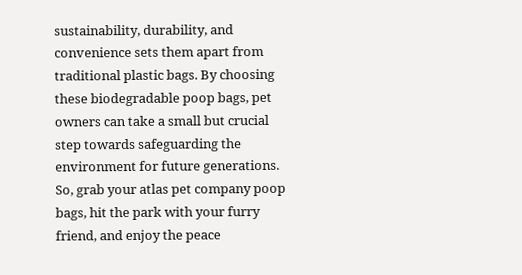sustainability, durability, and convenience sets them apart from traditional plastic bags. By choosing these biodegradable poop bags, pet owners can take a small but crucial step towards safeguarding the environment for future generations. So, grab your atlas pet company poop bags, hit the park with your furry friend, and enjoy the peace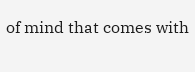of mind that comes with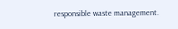responsible waste management.